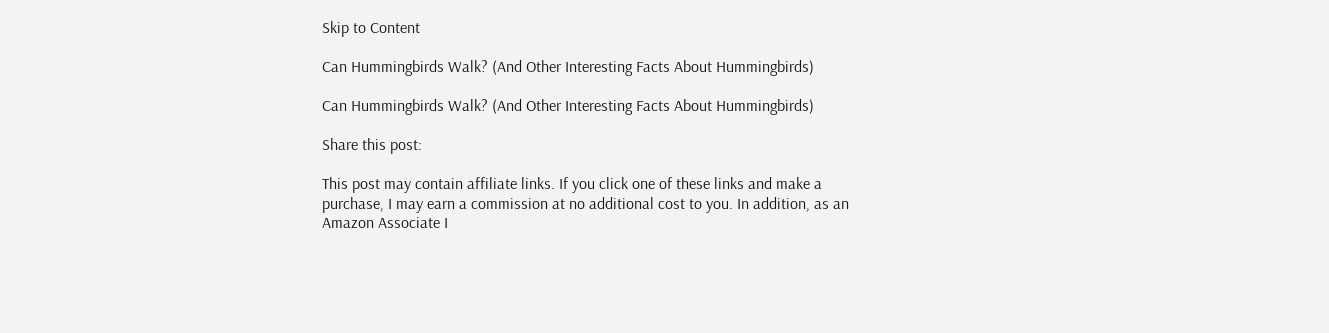Skip to Content

Can Hummingbirds Walk? (And Other Interesting Facts About Hummingbirds)

Can Hummingbirds Walk? (And Other Interesting Facts About Hummingbirds)

Share this post:

This post may contain affiliate links. If you click one of these links and make a purchase, I may earn a commission at no additional cost to you. In addition, as an Amazon Associate I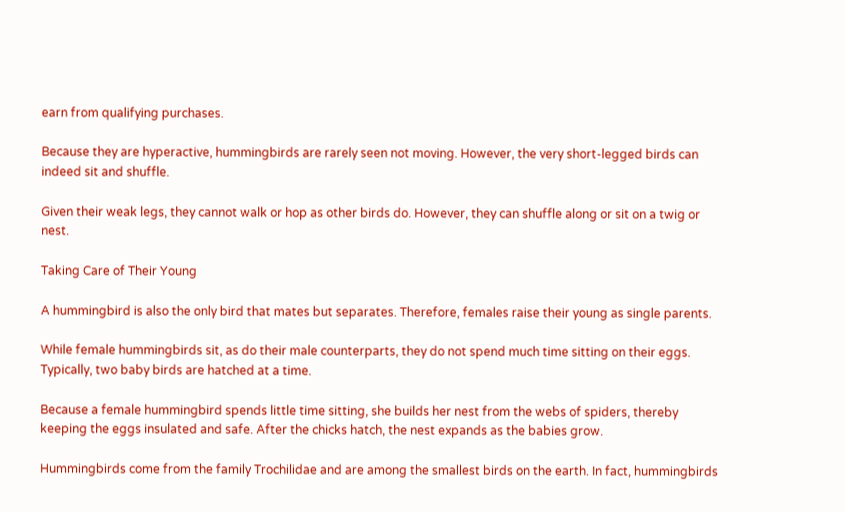earn from qualifying purchases.

Because they are hyperactive, hummingbirds are rarely seen not moving. However, the very short-legged birds can indeed sit and shuffle.

Given their weak legs, they cannot walk or hop as other birds do. However, they can shuffle along or sit on a twig or nest.

Taking Care of Their Young

A hummingbird is also the only bird that mates but separates. Therefore, females raise their young as single parents.

While female hummingbirds sit, as do their male counterparts, they do not spend much time sitting on their eggs. Typically, two baby birds are hatched at a time.

Because a female hummingbird spends little time sitting, she builds her nest from the webs of spiders, thereby keeping the eggs insulated and safe. After the chicks hatch, the nest expands as the babies grow.

Hummingbirds come from the family Trochilidae and are among the smallest birds on the earth. In fact, hummingbirds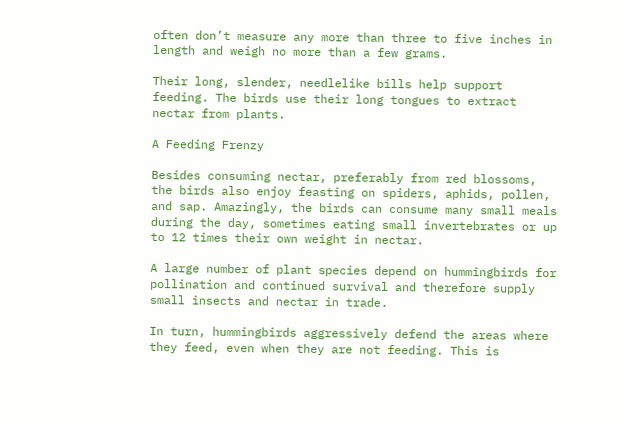often don’t measure any more than three to five inches in length and weigh no more than a few grams.

Their long, slender, needlelike bills help support feeding. The birds use their long tongues to extract nectar from plants.

A Feeding Frenzy

Besides consuming nectar, preferably from red blossoms, the birds also enjoy feasting on spiders, aphids, pollen, and sap. Amazingly, the birds can consume many small meals during the day, sometimes eating small invertebrates or up to 12 times their own weight in nectar.

A large number of plant species depend on hummingbirds for pollination and continued survival and therefore supply small insects and nectar in trade.

In turn, hummingbirds aggressively defend the areas where they feed, even when they are not feeding. This is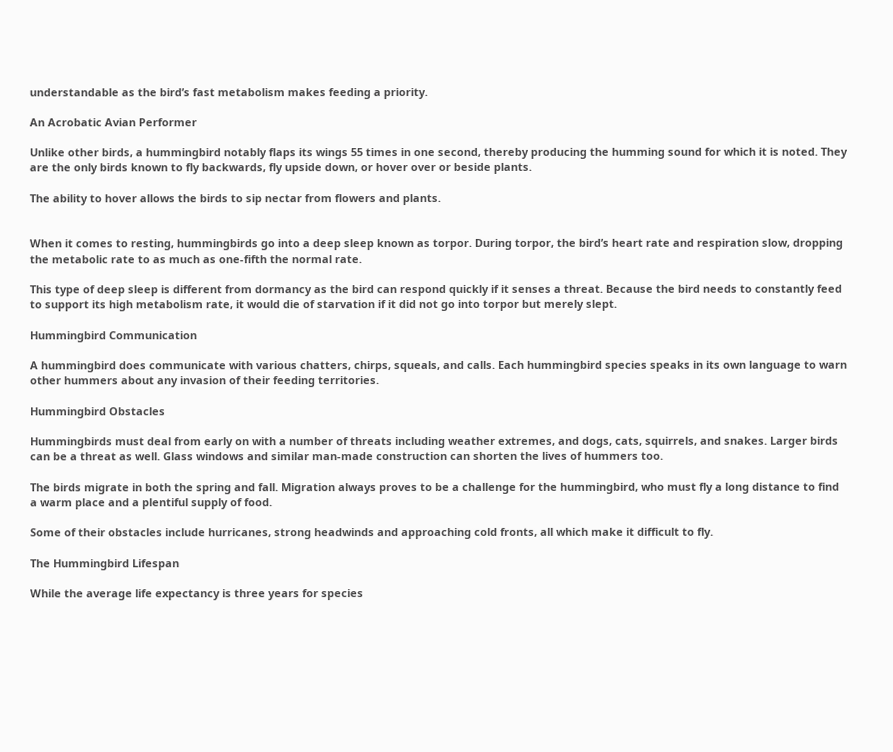understandable as the bird’s fast metabolism makes feeding a priority.

An Acrobatic Avian Performer

Unlike other birds, a hummingbird notably flaps its wings 55 times in one second, thereby producing the humming sound for which it is noted. They are the only birds known to fly backwards, fly upside down, or hover over or beside plants.

The ability to hover allows the birds to sip nectar from flowers and plants.


When it comes to resting, hummingbirds go into a deep sleep known as torpor. During torpor, the bird’s heart rate and respiration slow, dropping the metabolic rate to as much as one-fifth the normal rate.

This type of deep sleep is different from dormancy as the bird can respond quickly if it senses a threat. Because the bird needs to constantly feed to support its high metabolism rate, it would die of starvation if it did not go into torpor but merely slept.

Hummingbird Communication

A hummingbird does communicate with various chatters, chirps, squeals, and calls. Each hummingbird species speaks in its own language to warn other hummers about any invasion of their feeding territories.

Hummingbird Obstacles

Hummingbirds must deal from early on with a number of threats including weather extremes, and dogs, cats, squirrels, and snakes. Larger birds can be a threat as well. Glass windows and similar man-made construction can shorten the lives of hummers too.

The birds migrate in both the spring and fall. Migration always proves to be a challenge for the hummingbird, who must fly a long distance to find a warm place and a plentiful supply of food.

Some of their obstacles include hurricanes, strong headwinds and approaching cold fronts, all which make it difficult to fly.

The Hummingbird Lifespan

While the average life expectancy is three years for species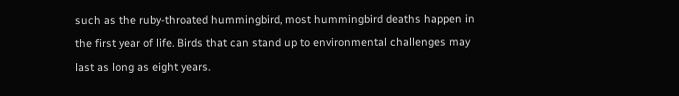such as the ruby-throated hummingbird, most hummingbird deaths happen in the first year of life. Birds that can stand up to environmental challenges may last as long as eight years.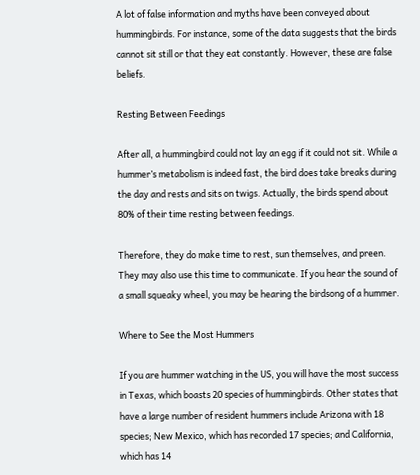A lot of false information and myths have been conveyed about hummingbirds. For instance, some of the data suggests that the birds cannot sit still or that they eat constantly. However, these are false beliefs.

Resting Between Feedings

After all, a hummingbird could not lay an egg if it could not sit. While a hummer’s metabolism is indeed fast, the bird does take breaks during the day and rests and sits on twigs. Actually, the birds spend about 80% of their time resting between feedings.

Therefore, they do make time to rest, sun themselves, and preen. They may also use this time to communicate. If you hear the sound of a small squeaky wheel, you may be hearing the birdsong of a hummer.

Where to See the Most Hummers

If you are hummer watching in the US, you will have the most success in Texas, which boasts 20 species of hummingbirds. Other states that have a large number of resident hummers include Arizona with 18 species; New Mexico, which has recorded 17 species; and California, which has 14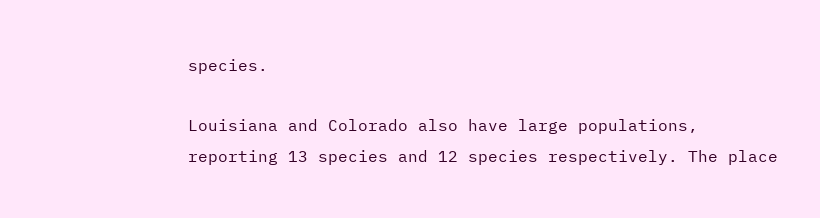species.

Louisiana and Colorado also have large populations, reporting 13 species and 12 species respectively. The place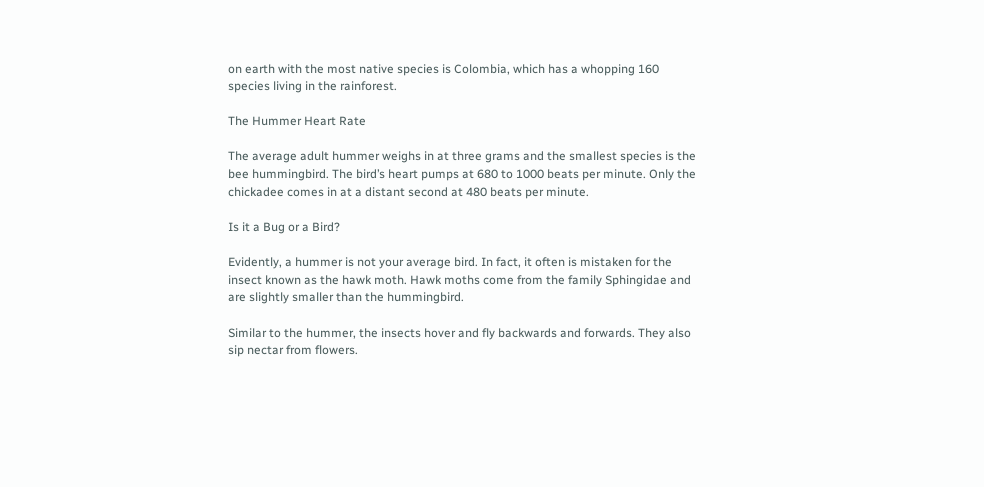on earth with the most native species is Colombia, which has a whopping 160 species living in the rainforest.

The Hummer Heart Rate

The average adult hummer weighs in at three grams and the smallest species is the bee hummingbird. The bird’s heart pumps at 680 to 1000 beats per minute. Only the chickadee comes in at a distant second at 480 beats per minute.

Is it a Bug or a Bird?

Evidently, a hummer is not your average bird. In fact, it often is mistaken for the insect known as the hawk moth. Hawk moths come from the family Sphingidae and are slightly smaller than the hummingbird.

Similar to the hummer, the insects hover and fly backwards and forwards. They also sip nectar from flowers.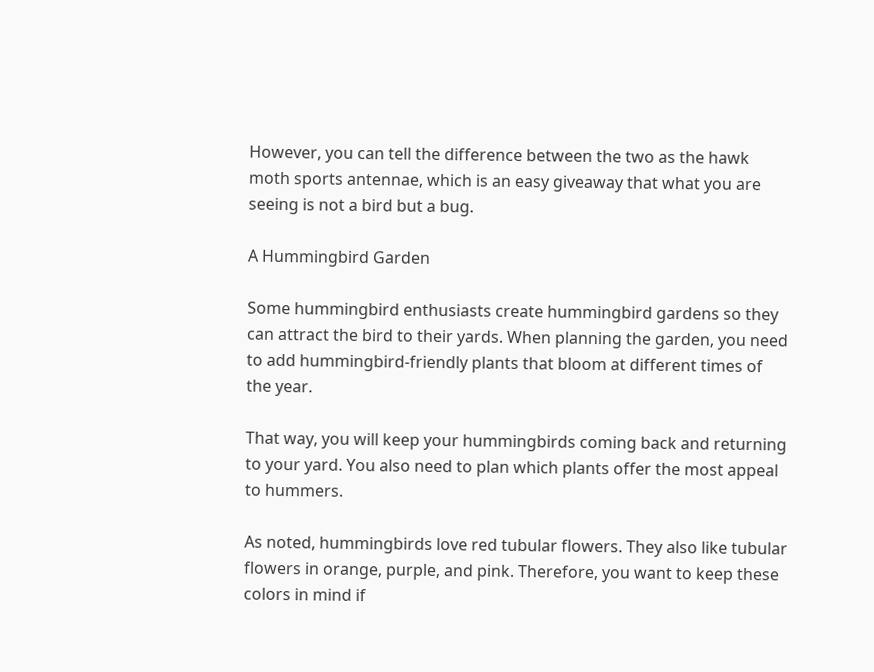However, you can tell the difference between the two as the hawk moth sports antennae, which is an easy giveaway that what you are seeing is not a bird but a bug.

A Hummingbird Garden

Some hummingbird enthusiasts create hummingbird gardens so they can attract the bird to their yards. When planning the garden, you need to add hummingbird-friendly plants that bloom at different times of the year.

That way, you will keep your hummingbirds coming back and returning to your yard. You also need to plan which plants offer the most appeal to hummers.

As noted, hummingbirds love red tubular flowers. They also like tubular flowers in orange, purple, and pink. Therefore, you want to keep these colors in mind if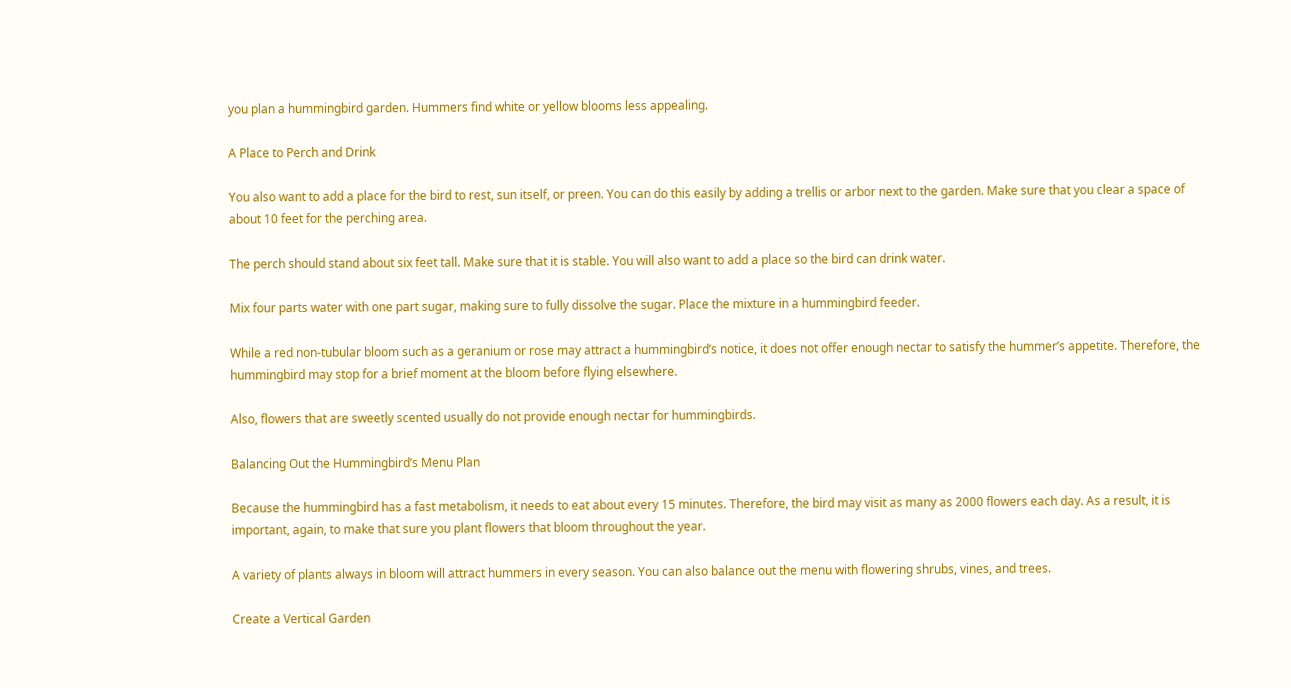you plan a hummingbird garden. Hummers find white or yellow blooms less appealing.

A Place to Perch and Drink

You also want to add a place for the bird to rest, sun itself, or preen. You can do this easily by adding a trellis or arbor next to the garden. Make sure that you clear a space of about 10 feet for the perching area.

The perch should stand about six feet tall. Make sure that it is stable. You will also want to add a place so the bird can drink water.

Mix four parts water with one part sugar, making sure to fully dissolve the sugar. Place the mixture in a hummingbird feeder.

While a red non-tubular bloom such as a geranium or rose may attract a hummingbird’s notice, it does not offer enough nectar to satisfy the hummer’s appetite. Therefore, the hummingbird may stop for a brief moment at the bloom before flying elsewhere.

Also, flowers that are sweetly scented usually do not provide enough nectar for hummingbirds.

Balancing Out the Hummingbird’s Menu Plan

Because the hummingbird has a fast metabolism, it needs to eat about every 15 minutes. Therefore, the bird may visit as many as 2000 flowers each day. As a result, it is important, again, to make that sure you plant flowers that bloom throughout the year.

A variety of plants always in bloom will attract hummers in every season. You can also balance out the menu with flowering shrubs, vines, and trees.

Create a Vertical Garden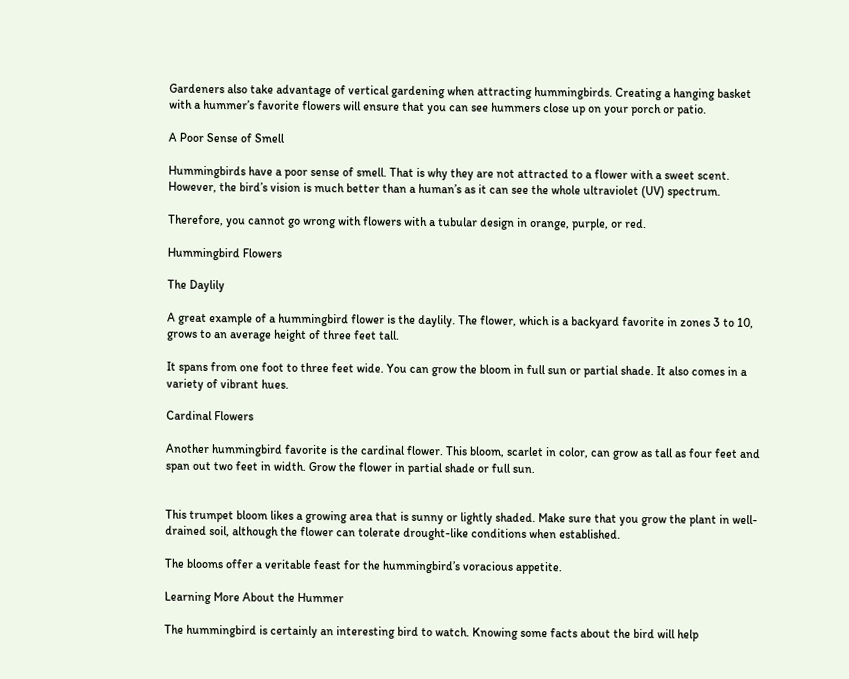Gardeners also take advantage of vertical gardening when attracting hummingbirds. Creating a hanging basket with a hummer’s favorite flowers will ensure that you can see hummers close up on your porch or patio.

A Poor Sense of Smell

Hummingbirds have a poor sense of smell. That is why they are not attracted to a flower with a sweet scent. However, the bird’s vision is much better than a human’s as it can see the whole ultraviolet (UV) spectrum.

Therefore, you cannot go wrong with flowers with a tubular design in orange, purple, or red.

Hummingbird Flowers

The Daylily

A great example of a hummingbird flower is the daylily. The flower, which is a backyard favorite in zones 3 to 10, grows to an average height of three feet tall.

It spans from one foot to three feet wide. You can grow the bloom in full sun or partial shade. It also comes in a variety of vibrant hues.

Cardinal Flowers

Another hummingbird favorite is the cardinal flower. This bloom, scarlet in color, can grow as tall as four feet and span out two feet in width. Grow the flower in partial shade or full sun.


This trumpet bloom likes a growing area that is sunny or lightly shaded. Make sure that you grow the plant in well-drained soil, although the flower can tolerate drought-like conditions when established.

The blooms offer a veritable feast for the hummingbird’s voracious appetite.

Learning More About the Hummer

The hummingbird is certainly an interesting bird to watch. Knowing some facts about the bird will help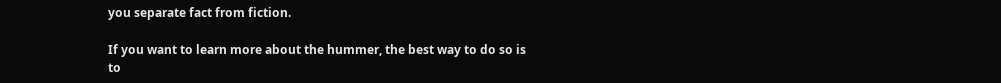you separate fact from fiction.

If you want to learn more about the hummer, the best way to do so is to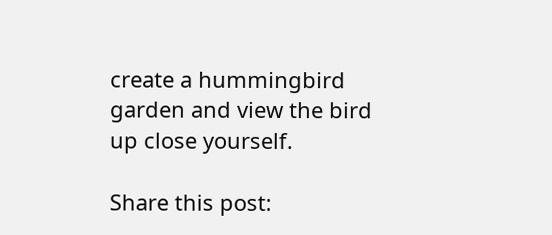create a hummingbird garden and view the bird up close yourself.

Share this post: